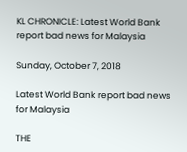KL CHRONICLE: Latest World Bank report bad news for Malaysia

Sunday, October 7, 2018

Latest World Bank report bad news for Malaysia

THE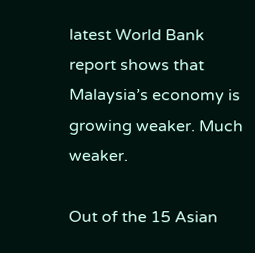latest World Bank report shows that Malaysia’s economy is growing weaker. Much weaker.

Out of the 15 Asian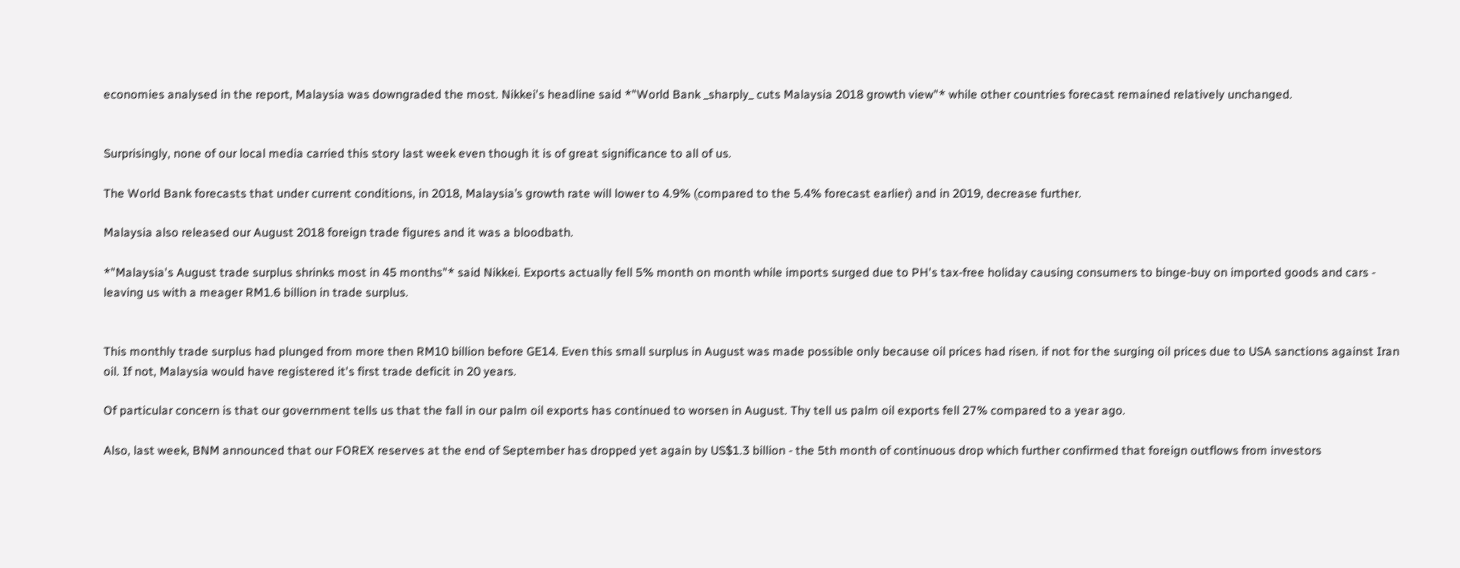economies analysed in the report, Malaysia was downgraded the most. Nikkei's headline said *"World Bank _sharply_ cuts Malaysia 2018 growth view"* while other countries forecast remained relatively unchanged.


Surprisingly, none of our local media carried this story last week even though it is of great significance to all of us.

The World Bank forecasts that under current conditions, in 2018, Malaysia’s growth rate will lower to 4.9% (compared to the 5.4% forecast earlier) and in 2019, decrease further.

Malaysia also released our August 2018 foreign trade figures and it was a bloodbath.

*"Malaysia's August trade surplus shrinks most in 45 months"* said Nikkei. Exports actually fell 5% month on month while imports surged due to PH's tax-free holiday causing consumers to binge-buy on imported goods and cars -  leaving us with a meager RM1.6 billion in trade surplus.


This monthly trade surplus had plunged from more then RM10 billion before GE14. Even this small surplus in August was made possible only because oil prices had risen. if not for the surging oil prices due to USA sanctions against Iran oil. If not, Malaysia would have registered it's first trade deficit in 20 years.

Of particular concern is that our government tells us that the fall in our palm oil exports has continued to worsen in August. Thy tell us palm oil exports fell 27% compared to a year ago.

Also, last week, BNM announced that our FOREX reserves at the end of September has dropped yet again by US$1.3 billion - the 5th month of continuous drop which further confirmed that foreign outflows from investors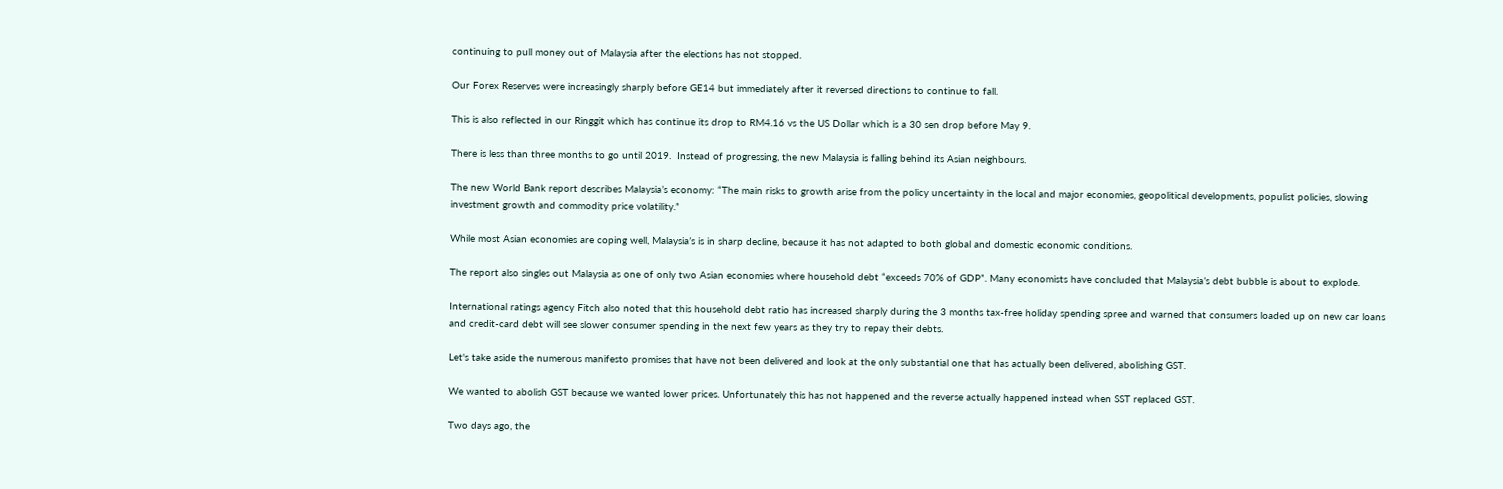continuing to pull money out of Malaysia after the elections has not stopped.

Our Forex Reserves were increasingly sharply before GE14 but immediately after it reversed directions to continue to fall.

This is also reflected in our Ringgit which has continue its drop to RM4.16 vs the US Dollar which is a 30 sen drop before May 9.

There is less than three months to go until 2019.  Instead of progressing, the new Malaysia is falling behind its Asian neighbours.

The new World Bank report describes Malaysia’s economy: “The main risks to growth arise from the policy uncertainty in the local and major economies, geopolitical developments, populist policies, slowing investment growth and commodity price volatility.”

While most Asian economies are coping well, Malaysia’s is in sharp decline, because it has not adapted to both global and domestic economic conditions.

The report also singles out Malaysia as one of only two Asian economies where household debt “exceeds 70% of GDP”. Many economists have concluded that Malaysia’s debt bubble is about to explode.

International ratings agency Fitch also noted that this household debt ratio has increased sharply during the 3 months tax-free holiday spending spree and warned that consumers loaded up on new car loans and credit-card debt will see slower consumer spending in the next few years as they try to repay their debts.

Let's take aside the numerous manifesto promises that have not been delivered and look at the only substantial one that has actually been delivered, abolishing GST.

We wanted to abolish GST because we wanted lower prices. Unfortunately this has not happened and the reverse actually happened instead when SST replaced GST.

Two days ago, the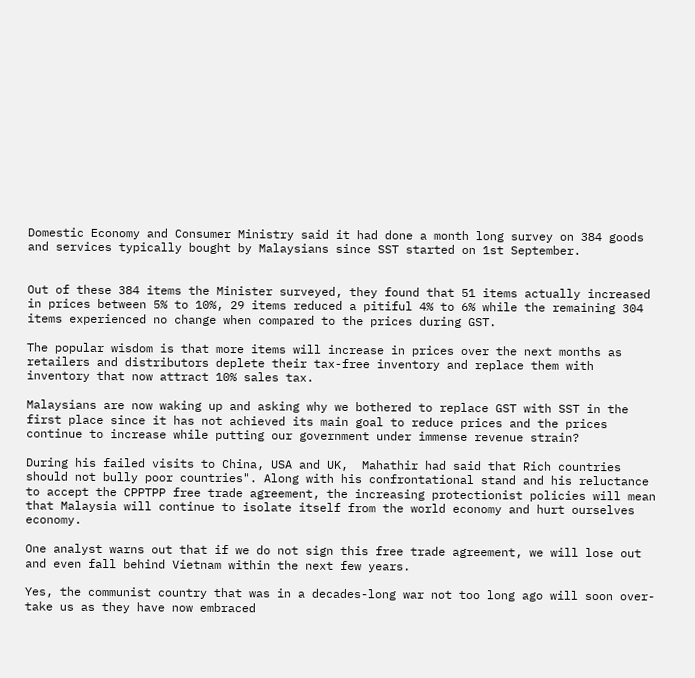Domestic Economy and Consumer Ministry said it had done a month long survey on 384 goods and services typically bought by Malaysians since SST started on 1st September.


Out of these 384 items the Minister surveyed, they found that 51 items actually increased in prices between 5% to 10%, 29 items reduced a pitiful 4% to 6% while the remaining 304 items experienced no change when compared to the prices during GST.

The popular wisdom is that more items will increase in prices over the next months as retailers and distributors deplete their tax-free inventory and replace them with inventory that now attract 10% sales tax.

Malaysians are now waking up and asking why we bothered to replace GST with SST in the first place since it has not achieved its main goal to reduce prices and the prices continue to increase while putting our government under immense revenue strain?

During his failed visits to China, USA and UK,  Mahathir had said that Rich countries should not bully poor countries". Along with his confrontational stand and his reluctance to accept the CPPTPP free trade agreement, the increasing protectionist policies will mean that Malaysia will continue to isolate itself from the world economy and hurt ourselves economy.

One analyst warns out that if we do not sign this free trade agreement, we will lose out and even fall behind Vietnam within the next few years.

Yes, the communist country that was in a decades-long war not too long ago will soon over-take us as they have now embraced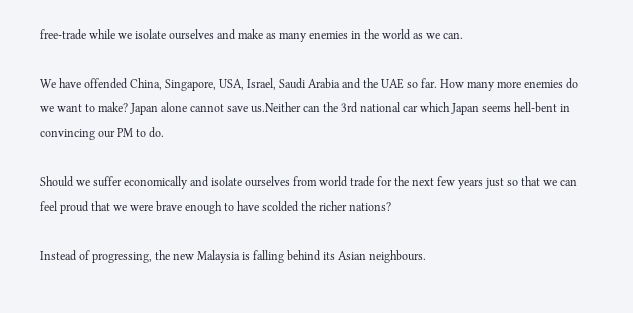free-trade while we isolate ourselves and make as many enemies in the world as we can.

We have offended China, Singapore, USA, Israel, Saudi Arabia and the UAE so far. How many more enemies do we want to make? Japan alone cannot save us.Neither can the 3rd national car which Japan seems hell-bent in convincing our PM to do.

Should we suffer economically and isolate ourselves from world trade for the next few years just so that we can feel proud that we were brave enough to have scolded the richer nations?

Instead of progressing, the new Malaysia is falling behind its Asian neighbours.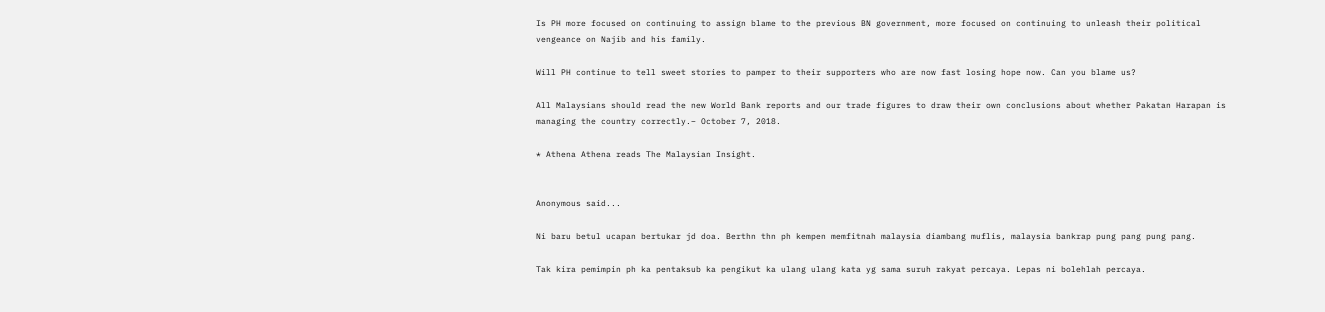Is PH more focused on continuing to assign blame to the previous BN government, more focused on continuing to unleash their political vengeance on Najib and his family.

Will PH continue to tell sweet stories to pamper to their supporters who are now fast losing hope now. Can you blame us?

All Malaysians should read the new World Bank reports and our trade figures to draw their own conclusions about whether Pakatan Harapan is managing the country correctly.– October 7, 2018.

* Athena Athena reads The Malaysian Insight.


Anonymous said...

Ni baru betul ucapan bertukar jd doa. Berthn thn ph kempen memfitnah malaysia diambang muflis, malaysia bankrap pung pang pung pang.

Tak kira pemimpin ph ka pentaksub ka pengikut ka ulang ulang kata yg sama suruh rakyat percaya. Lepas ni bolehlah percaya.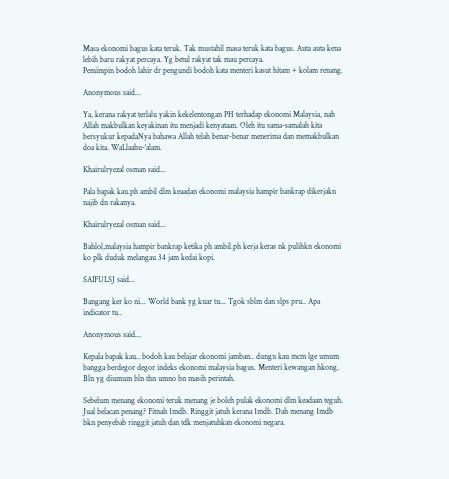Masa ekonomi bagus kata teruk. Tak mustahil masa teruk kata bagus. Auta auta kena lebih baru rakyat percaya. Yg betul rakyat tak mau percaya.
Pemimpin bodoh lahir dr pengundi bodoh kata menteri kasut hitam + kolam renang.

Anonymous said...

Ya, kerana rakyat terlalu yakin kekelentongan PH terhadap ekonomi Malaysia, nah Allah makbulkan keyakinan itu menjadi kenyataan. Oleh itu sama-samalah kita bersyukur kepadaNya bahawa Allah telah benar-benar menerima dan memakbulkan doa kita. WaLlaahu-'alam.

Khairulryezal osman said...

Pala bapak kau.ph ambil dlm keaadan ekonomi malaysia hampir bankrap dikerjakn najib dn rakanya.

Khairulryezal osman said...

Bahlol,malaysia hampir bankrap ketika ph ambil.ph kerja keras nk pulihkn ekonomi ko plk duduk melangau 34 jam kedai kopi.

SAIFULSJ said...

Bangang ker ko ni... World bank yg kuar tu... Tgok sblm dan slps pru.. Apa indicator tu..

Anonymous said...

Kepala bapak kau.. bodoh kau belajar ekonomi jamban.. dungu kau mcm lge umum bangga berdegor degor indeks ekonomi malaysia bagus. Menteri kewangan hkong. Bln yg diumum bln thn umno bn masih perintah.

Sebelum menang ekonomi teruk menang je boleh pulak ekonomi dlm keadaan teguh. Jual belacan penang? Fitnah 1mdb. Ringgit jatuh kerana 1mdb. Dah menang 1mdb bkn penyebab ringgit jatuh dan tdk menjatuhkan ekonomi negara.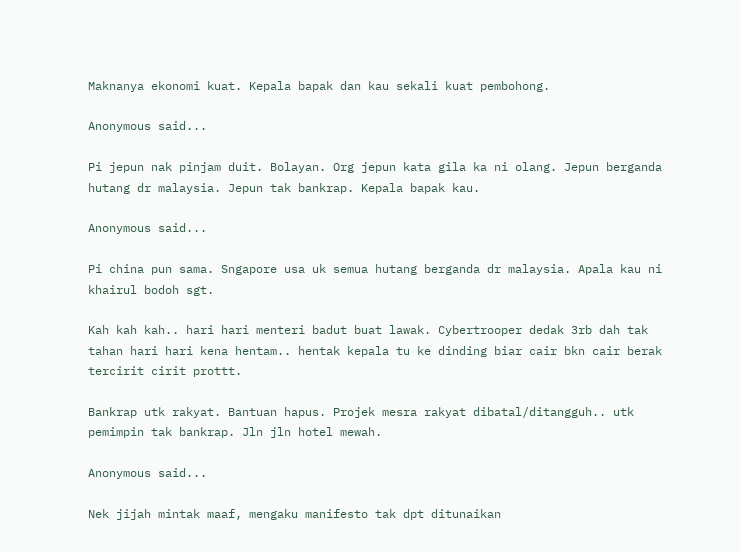Maknanya ekonomi kuat. Kepala bapak dan kau sekali kuat pembohong.

Anonymous said...

Pi jepun nak pinjam duit. Bolayan. Org jepun kata gila ka ni olang. Jepun berganda hutang dr malaysia. Jepun tak bankrap. Kepala bapak kau.

Anonymous said...

Pi china pun sama. Sngapore usa uk semua hutang berganda dr malaysia. Apala kau ni khairul bodoh sgt.

Kah kah kah.. hari hari menteri badut buat lawak. Cybertrooper dedak 3rb dah tak tahan hari hari kena hentam.. hentak kepala tu ke dinding biar cair bkn cair berak tercirit cirit prottt.

Bankrap utk rakyat. Bantuan hapus. Projek mesra rakyat dibatal/ditangguh.. utk pemimpin tak bankrap. Jln jln hotel mewah.

Anonymous said...

Nek jijah mintak maaf, mengaku manifesto tak dpt ditunaikan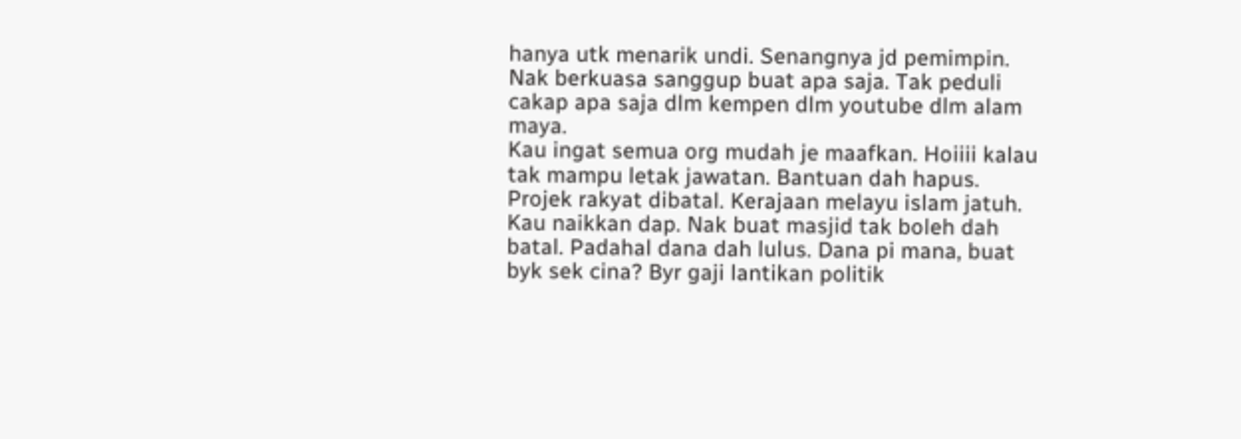hanya utk menarik undi. Senangnya jd pemimpin. Nak berkuasa sanggup buat apa saja. Tak peduli cakap apa saja dlm kempen dlm youtube dlm alam maya.
Kau ingat semua org mudah je maafkan. Hoiiii kalau tak mampu letak jawatan. Bantuan dah hapus. Projek rakyat dibatal. Kerajaan melayu islam jatuh. Kau naikkan dap. Nak buat masjid tak boleh dah batal. Padahal dana dah lulus. Dana pi mana, buat byk sek cina? Byr gaji lantikan politik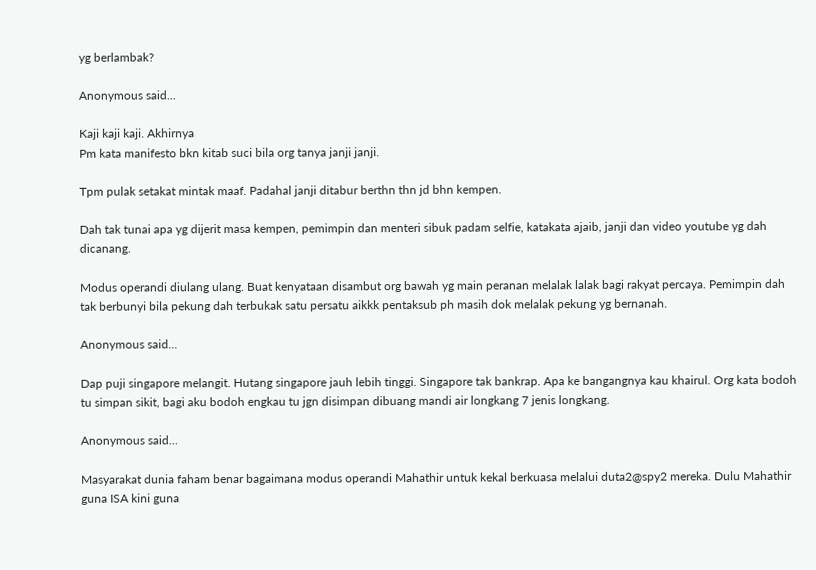yg berlambak?

Anonymous said...

Kaji kaji kaji. Akhirnya
Pm kata manifesto bkn kitab suci bila org tanya janji janji.

Tpm pulak setakat mintak maaf. Padahal janji ditabur berthn thn jd bhn kempen.

Dah tak tunai apa yg dijerit masa kempen, pemimpin dan menteri sibuk padam selfie, katakata ajaib, janji dan video youtube yg dah dicanang.

Modus operandi diulang ulang. Buat kenyataan disambut org bawah yg main peranan melalak lalak bagi rakyat percaya. Pemimpin dah tak berbunyi bila pekung dah terbukak satu persatu aikkk pentaksub ph masih dok melalak pekung yg bernanah.

Anonymous said...

Dap puji singapore melangit. Hutang singapore jauh lebih tinggi. Singapore tak bankrap. Apa ke bangangnya kau khairul. Org kata bodoh tu simpan sikit, bagi aku bodoh engkau tu jgn disimpan dibuang mandi air longkang 7 jenis longkang.

Anonymous said...

Masyarakat dunia faham benar bagaimana modus operandi Mahathir untuk kekal berkuasa melalui duta2@spy2 mereka. Dulu Mahathir guna ISA kini guna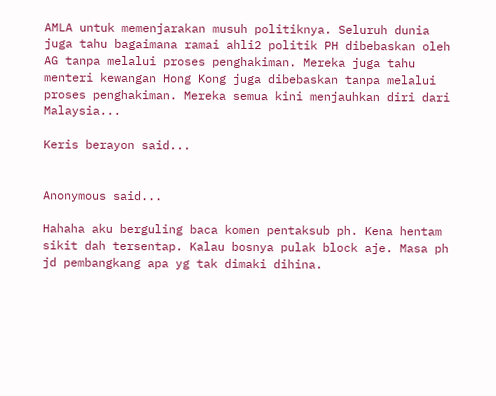AMLA untuk memenjarakan musuh politiknya. Seluruh dunia juga tahu bagaimana ramai ahli2 politik PH dibebaskan oleh AG tanpa melalui proses penghakiman. Mereka juga tahu menteri kewangan Hong Kong juga dibebaskan tanpa melalui proses penghakiman. Mereka semua kini menjauhkan diri dari Malaysia...

Keris berayon said...


Anonymous said...

Hahaha aku berguling baca komen pentaksub ph. Kena hentam sikit dah tersentap. Kalau bosnya pulak block aje. Masa ph jd pembangkang apa yg tak dimaki dihina.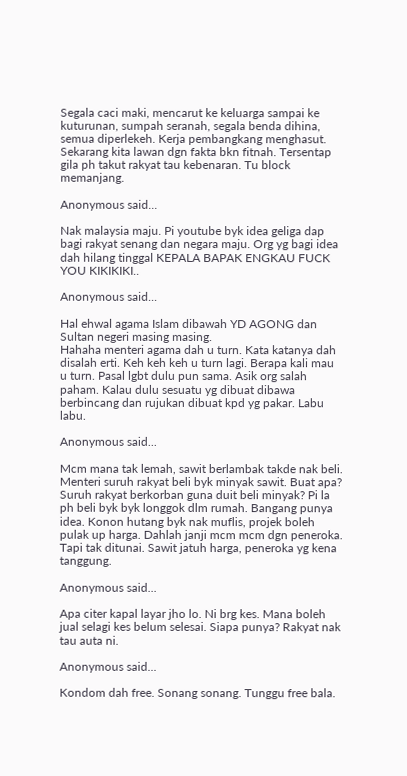Segala caci maki, mencarut ke keluarga sampai ke kuturunan, sumpah seranah, segala benda dihina, semua diperlekeh. Kerja pembangkang menghasut. Sekarang kita lawan dgn fakta bkn fitnah. Tersentap gila ph takut rakyat tau kebenaran. Tu block memanjang.

Anonymous said...

Nak malaysia maju. Pi youtube byk idea geliga dap bagi rakyat senang dan negara maju. Org yg bagi idea dah hilang tinggal KEPALA BAPAK ENGKAU FUCK YOU KIKIKIKI..

Anonymous said...

Hal ehwal agama Islam dibawah YD AGONG dan Sultan negeri masing masing.
Hahaha menteri agama dah u turn. Kata katanya dah disalah erti. Keh keh keh u turn lagi. Berapa kali mau u turn. Pasal lgbt dulu pun sama. Asik org salah paham. Kalau dulu sesuatu yg dibuat dibawa berbincang dan rujukan dibuat kpd yg pakar. Labu labu.

Anonymous said...

Mcm mana tak lemah, sawit berlambak takde nak beli. Menteri suruh rakyat beli byk minyak sawit. Buat apa? Suruh rakyat berkorban guna duit beli minyak? Pi la ph beli byk byk longgok dlm rumah. Bangang punya idea. Konon hutang byk nak muflis, projek boleh pulak up harga. Dahlah janji mcm mcm dgn peneroka. Tapi tak ditunai. Sawit jatuh harga, peneroka yg kena tanggung.

Anonymous said...

Apa citer kapal layar jho lo. Ni brg kes. Mana boleh jual selagi kes belum selesai. Siapa punya? Rakyat nak tau auta ni.

Anonymous said...

Kondom dah free. Sonang sonang. Tunggu free bala.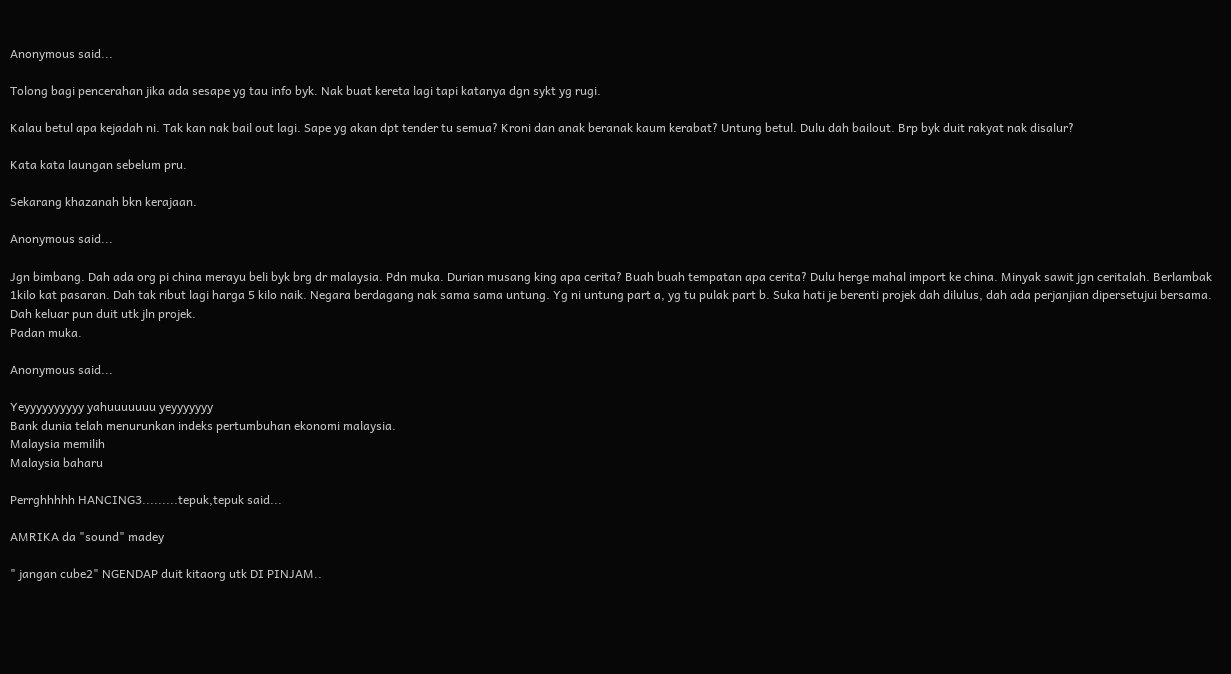Anonymous said...

Tolong bagi pencerahan jika ada sesape yg tau info byk. Nak buat kereta lagi tapi katanya dgn sykt yg rugi.

Kalau betul apa kejadah ni. Tak kan nak bail out lagi. Sape yg akan dpt tender tu semua? Kroni dan anak beranak kaum kerabat? Untung betul. Dulu dah bailout. Brp byk duit rakyat nak disalur?

Kata kata laungan sebelum pru.

Sekarang khazanah bkn kerajaan.

Anonymous said...

Jgn bimbang. Dah ada org pi china merayu beli byk brg dr malaysia. Pdn muka. Durian musang king apa cerita? Buah buah tempatan apa cerita? Dulu herge mahal import ke china. Minyak sawit jgn ceritalah. Berlambak 1kilo kat pasaran. Dah tak ribut lagi harga 5 kilo naik. Negara berdagang nak sama sama untung. Yg ni untung part a, yg tu pulak part b. Suka hati je berenti projek dah dilulus, dah ada perjanjian dipersetujui bersama. Dah keluar pun duit utk jln projek.
Padan muka.

Anonymous said...

Yeyyyyyyyyyy yahuuuuuuu yeyyyyyyy
Bank dunia telah menurunkan indeks pertumbuhan ekonomi malaysia.
Malaysia memilih
Malaysia baharu

Perrghhhhh HANCING3.........tepuk,tepuk said...

AMRIKA da "sound" madey

" jangan cube2" NGENDAP duit kitaorg utk DI PINJAM..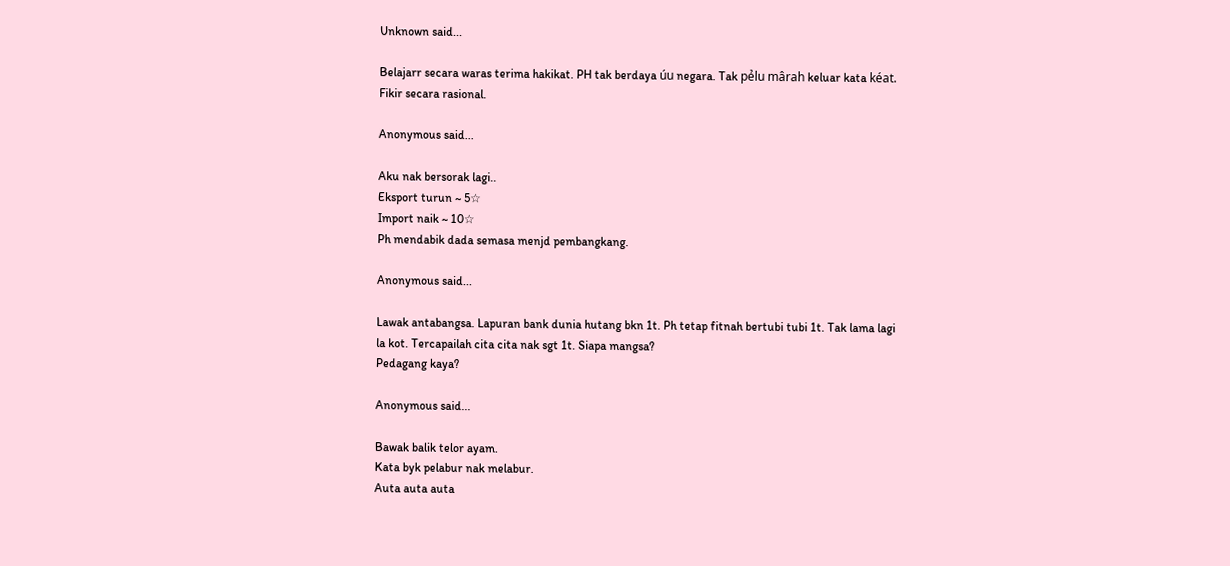Unknown said...

Belajarr secara waras terima hakikat. PH tak berdaya úu negara. Tak pẻlu mârah keluar kata kéat. Fikir secara rasional.

Anonymous said...

Aku nak bersorak lagi..
Eksport turun ~ 5☆
Import naik ~ 10☆
Ph mendabik dada semasa menjd pembangkang.

Anonymous said...

Lawak antabangsa. Lapuran bank dunia hutang bkn 1t. Ph tetap fitnah bertubi tubi 1t. Tak lama lagi la kot. Tercapailah cita cita nak sgt 1t. Siapa mangsa?
Pedagang kaya?

Anonymous said...

Bawak balik telor ayam.
Kata byk pelabur nak melabur.
Auta auta auta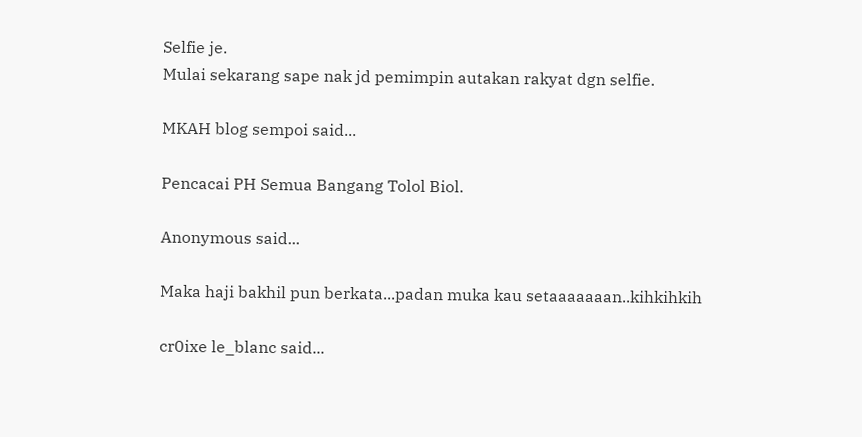Selfie je.
Mulai sekarang sape nak jd pemimpin autakan rakyat dgn selfie.

MKAH blog sempoi said...

Pencacai PH Semua Bangang Tolol Biol.

Anonymous said...

Maka haji bakhil pun berkata...padan muka kau setaaaaaaan..kihkihkih

cr0ixe le_blanc said...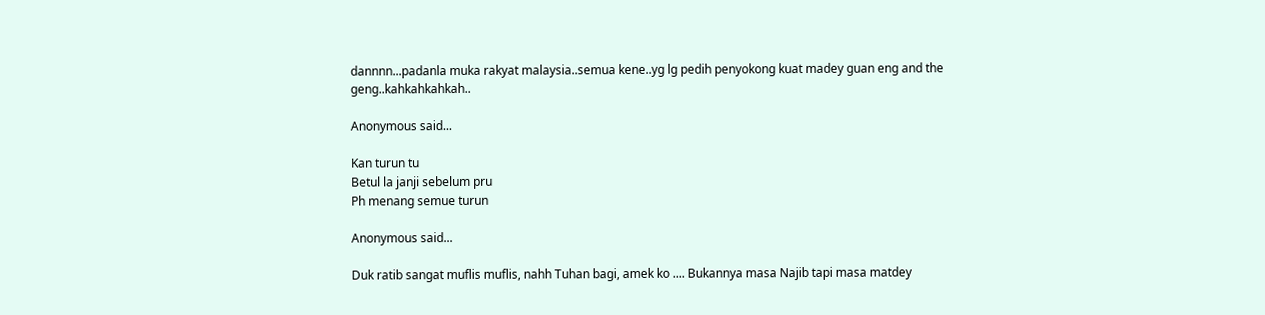dannnn...padanla muka rakyat malaysia..semua kene..yg lg pedih penyokong kuat madey guan eng and the geng..kahkahkahkah..

Anonymous said...

Kan turun tu
Betul la janji sebelum pru
Ph menang semue turun

Anonymous said...

Duk ratib sangat muflis muflis, nahh Tuhan bagi, amek ko .... Bukannya masa Najib tapi masa matdey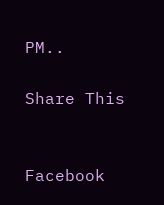PM..

Share This


Facebook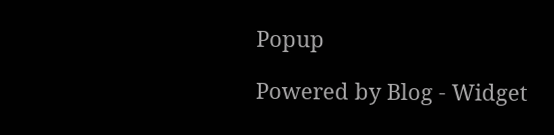Popup

Powered by Blog - Widget